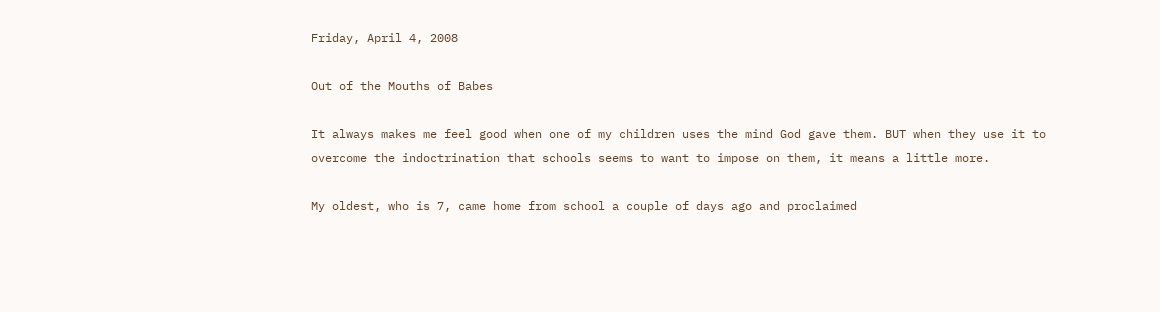Friday, April 4, 2008

Out of the Mouths of Babes

It always makes me feel good when one of my children uses the mind God gave them. BUT when they use it to overcome the indoctrination that schools seems to want to impose on them, it means a little more.

My oldest, who is 7, came home from school a couple of days ago and proclaimed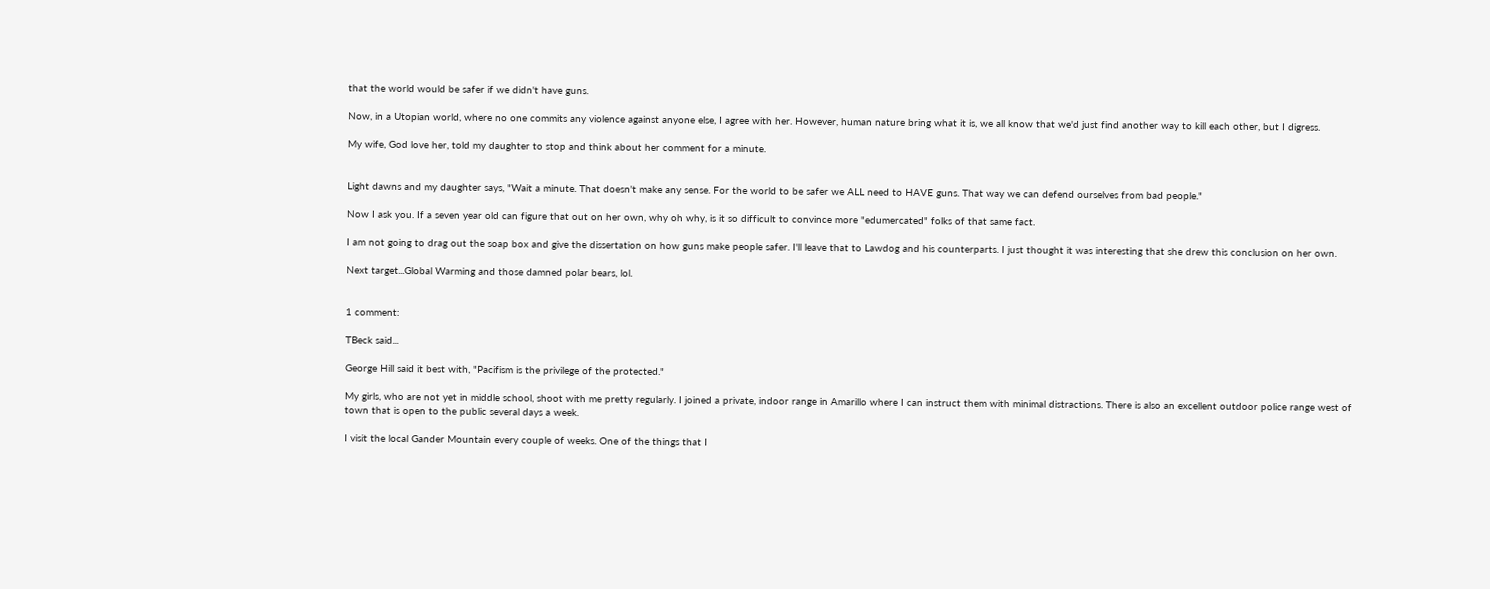that the world would be safer if we didn't have guns.

Now, in a Utopian world, where no one commits any violence against anyone else, I agree with her. However, human nature bring what it is, we all know that we'd just find another way to kill each other, but I digress.

My wife, God love her, told my daughter to stop and think about her comment for a minute.


Light dawns and my daughter says, "Wait a minute. That doesn't make any sense. For the world to be safer we ALL need to HAVE guns. That way we can defend ourselves from bad people."

Now I ask you. If a seven year old can figure that out on her own, why oh why, is it so difficult to convince more "edumercated" folks of that same fact.

I am not going to drag out the soap box and give the dissertation on how guns make people safer. I'll leave that to Lawdog and his counterparts. I just thought it was interesting that she drew this conclusion on her own.

Next target...Global Warming and those damned polar bears, lol.


1 comment:

TBeck said...

George Hill said it best with, "Pacifism is the privilege of the protected."

My girls, who are not yet in middle school, shoot with me pretty regularly. I joined a private, indoor range in Amarillo where I can instruct them with minimal distractions. There is also an excellent outdoor police range west of town that is open to the public several days a week.

I visit the local Gander Mountain every couple of weeks. One of the things that I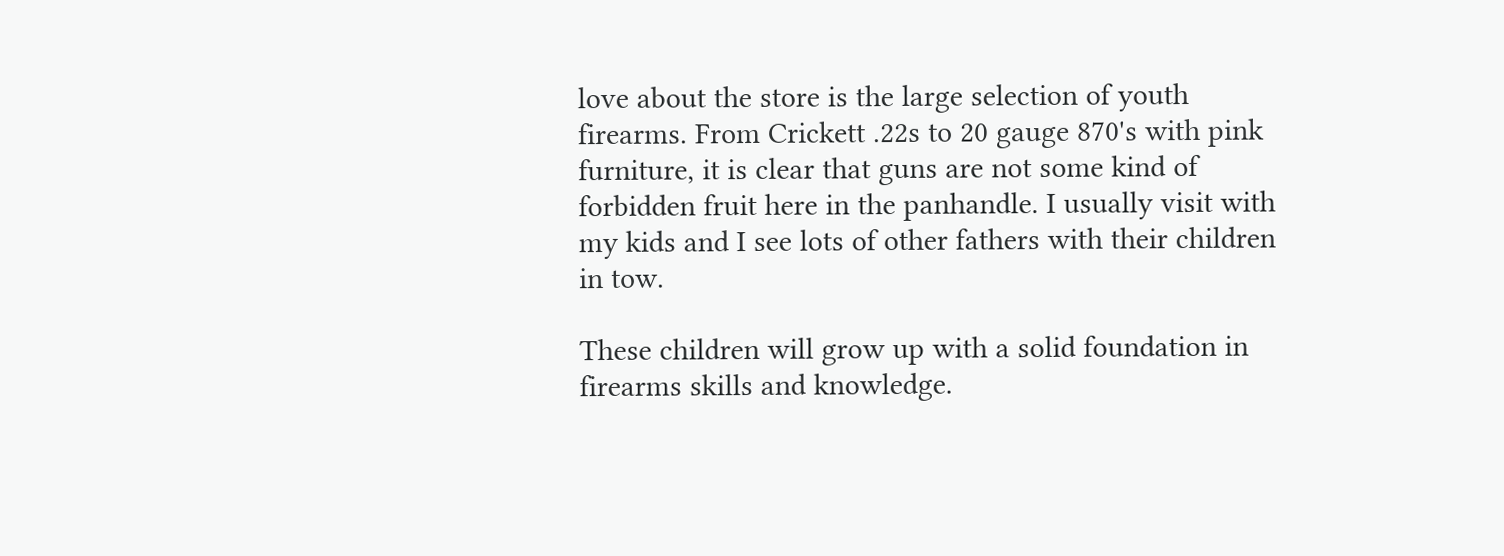love about the store is the large selection of youth firearms. From Crickett .22s to 20 gauge 870's with pink furniture, it is clear that guns are not some kind of forbidden fruit here in the panhandle. I usually visit with my kids and I see lots of other fathers with their children in tow.

These children will grow up with a solid foundation in firearms skills and knowledge.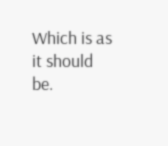Which is as it should be.